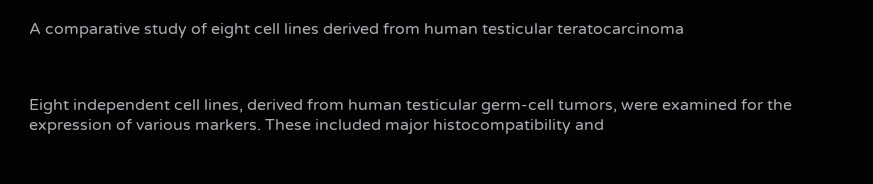A comparative study of eight cell lines derived from human testicular teratocarcinoma



Eight independent cell lines, derived from human testicular germ-cell tumors, were examined for the expression of various markers. These included major histocompatibility and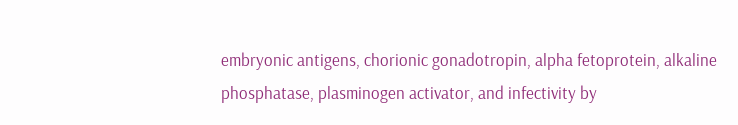embryonic antigens, chorionic gonadotropin, alpha fetoprotein, alkaline phosphatase, plasminogen activator, and infectivity by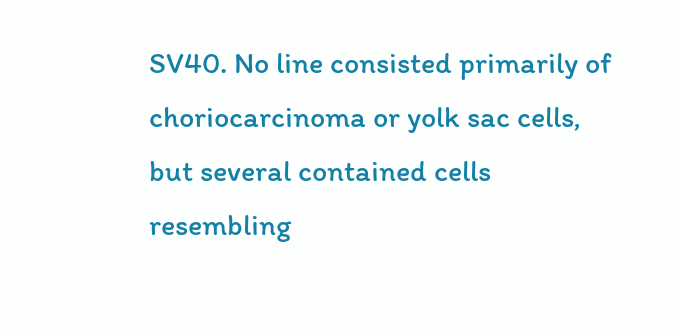SV40. No line consisted primarily of choriocarcinoma or yolk sac cells, but several contained cells resembling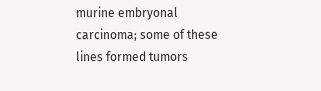murine embryonal carcinoma; some of these lines formed tumors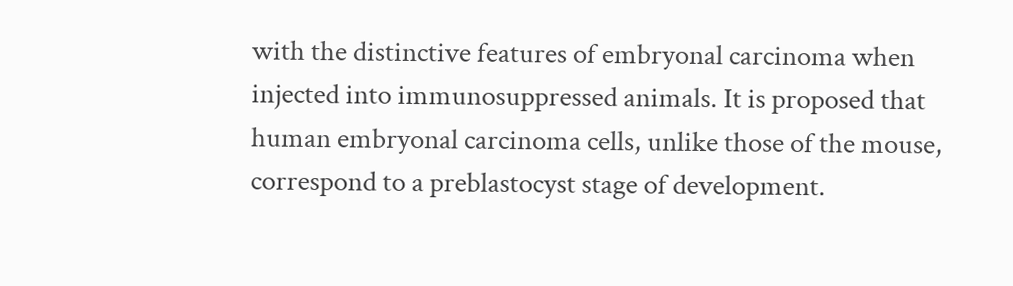with the distinctive features of embryonal carcinoma when injected into immunosuppressed animals. It is proposed that human embryonal carcinoma cells, unlike those of the mouse, correspond to a preblastocyst stage of development.